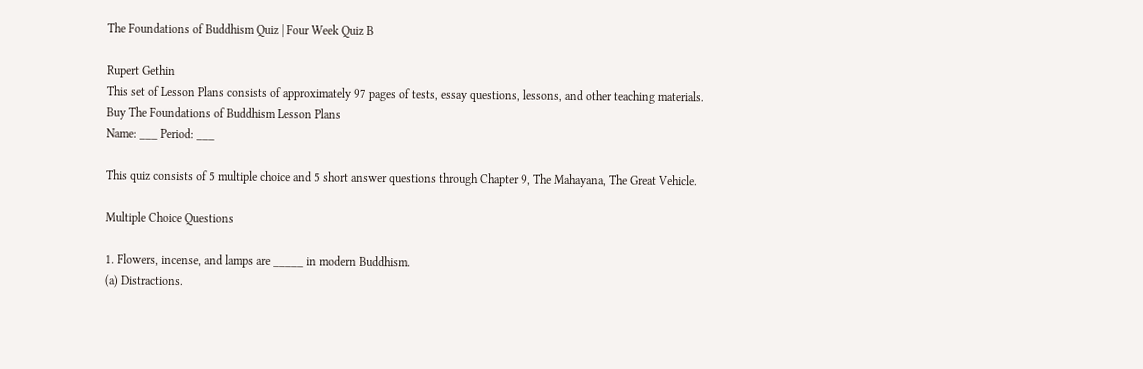The Foundations of Buddhism Quiz | Four Week Quiz B

Rupert Gethin
This set of Lesson Plans consists of approximately 97 pages of tests, essay questions, lessons, and other teaching materials.
Buy The Foundations of Buddhism Lesson Plans
Name: ___ Period: ___

This quiz consists of 5 multiple choice and 5 short answer questions through Chapter 9, The Mahayana, The Great Vehicle.

Multiple Choice Questions

1. Flowers, incense, and lamps are _____ in modern Buddhism.
(a) Distractions.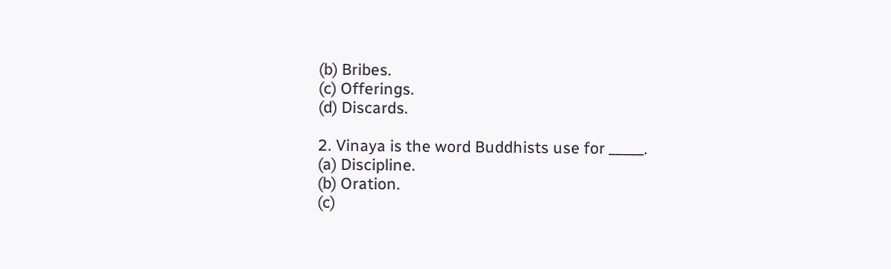(b) Bribes.
(c) Offerings.
(d) Discards.

2. Vinaya is the word Buddhists use for _____.
(a) Discipline.
(b) Oration.
(c)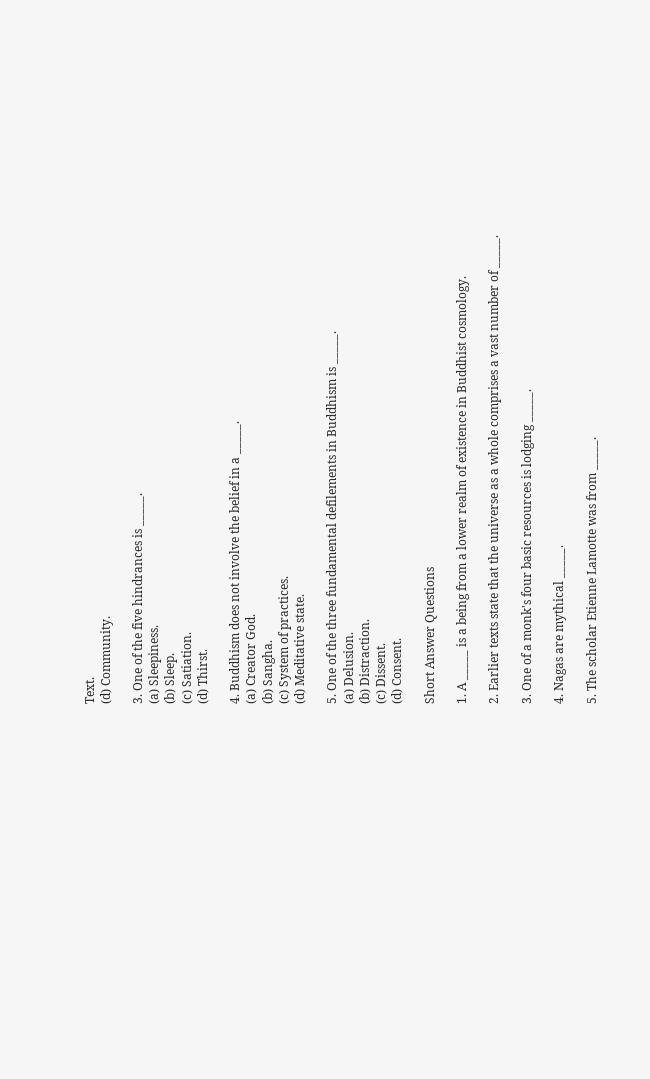Text.
(d) Community.

3. One of the five hindrances is _____.
(a) Sleepiness.
(b) Sleep.
(c) Satiation.
(d) Thirst.

4. Buddhism does not involve the belief in a _____.
(a) Creator God.
(b) Sangha.
(c) System of practices.
(d) Meditative state.

5. One of the three fundamental defilements in Buddhism is _____.
(a) Delusion.
(b) Distraction.
(c) Dissent.
(d) Consent.

Short Answer Questions

1. A _____ is a being from a lower realm of existence in Buddhist cosmology.

2. Earlier texts state that the universe as a whole comprises a vast number of _____.

3. One of a monk's four basic resources is lodging _____.

4. Nagas are mythical _____.

5. The scholar Etienne Lamotte was from _____.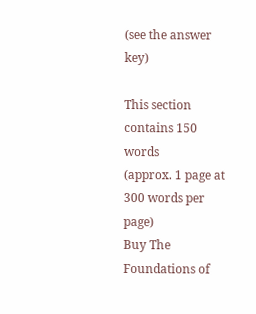(see the answer key)

This section contains 150 words
(approx. 1 page at 300 words per page)
Buy The Foundations of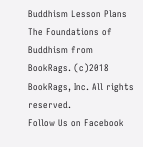Buddhism Lesson Plans
The Foundations of Buddhism from BookRags. (c)2018 BookRags, Inc. All rights reserved.
Follow Us on Facebook